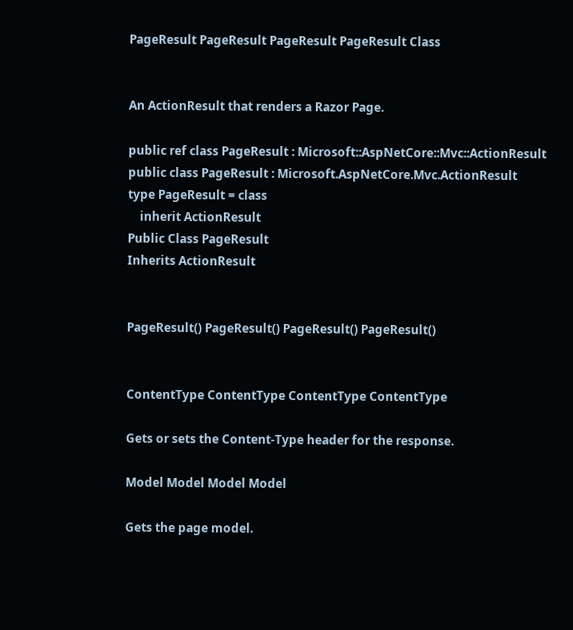PageResult PageResult PageResult PageResult Class


An ActionResult that renders a Razor Page.

public ref class PageResult : Microsoft::AspNetCore::Mvc::ActionResult
public class PageResult : Microsoft.AspNetCore.Mvc.ActionResult
type PageResult = class
    inherit ActionResult
Public Class PageResult
Inherits ActionResult


PageResult() PageResult() PageResult() PageResult()


ContentType ContentType ContentType ContentType

Gets or sets the Content-Type header for the response.

Model Model Model Model

Gets the page model.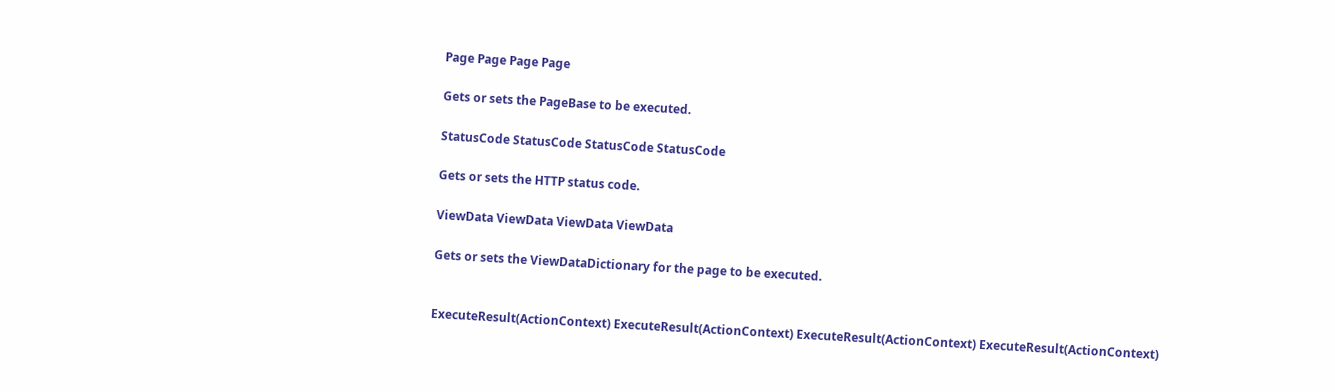Page Page Page Page

Gets or sets the PageBase to be executed.

StatusCode StatusCode StatusCode StatusCode

Gets or sets the HTTP status code.

ViewData ViewData ViewData ViewData

Gets or sets the ViewDataDictionary for the page to be executed.


ExecuteResult(ActionContext) ExecuteResult(ActionContext) ExecuteResult(ActionContext) ExecuteResult(ActionContext)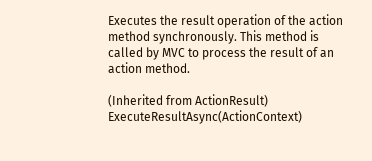Executes the result operation of the action method synchronously. This method is called by MVC to process the result of an action method.

(Inherited from ActionResult)
ExecuteResultAsync(ActionContext)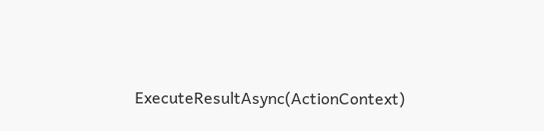ExecuteResultAsync(ActionContext)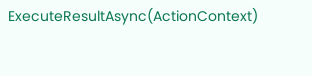ExecuteResultAsync(ActionContext)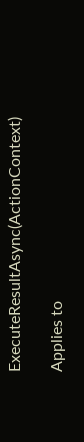ExecuteResultAsync(ActionContext)

Applies to